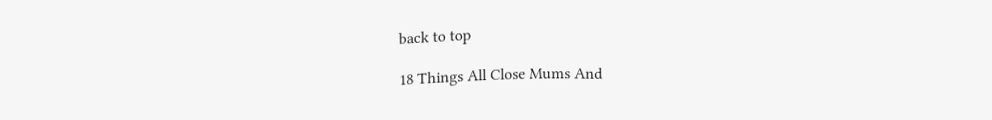back to top

18 Things All Close Mums And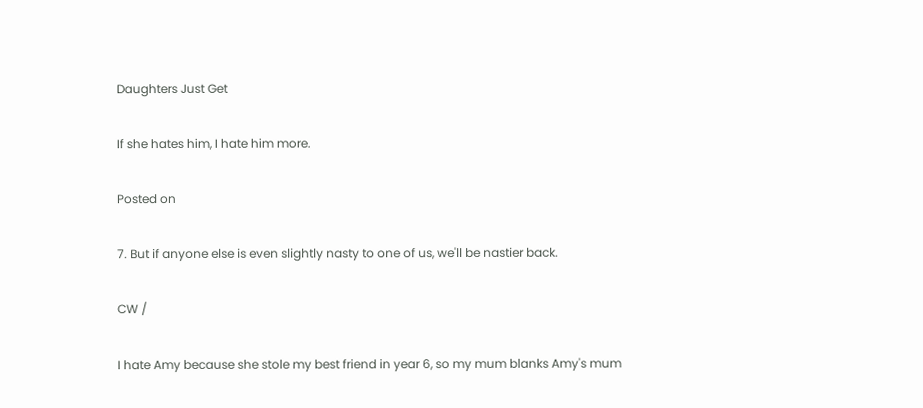Daughters Just Get

If she hates him, I hate him more.

Posted on

7. But if anyone else is even slightly nasty to one of us, we'll be nastier back.

CW /

I hate Amy because she stole my best friend in year 6, so my mum blanks Amy's mum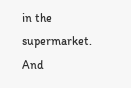in the supermarket. And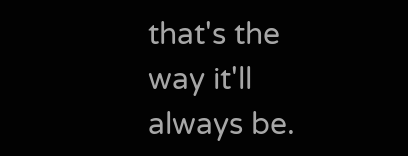that's the way it'll always be.